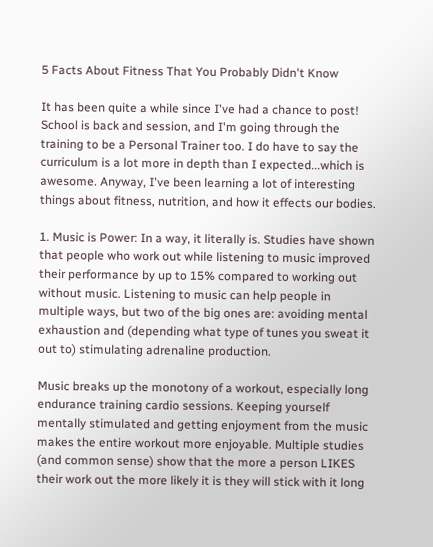5 Facts About Fitness That You Probably Didn't Know

It has been quite a while since I've had a chance to post! School is back and session, and I'm going through the training to be a Personal Trainer too. I do have to say the curriculum is a lot more in depth than I expected...which is awesome. Anyway, I've been learning a lot of interesting things about fitness, nutrition, and how it effects our bodies.

1. Music is Power: In a way, it literally is. Studies have shown that people who work out while listening to music improved their performance by up to 15% compared to working out without music. Listening to music can help people in multiple ways, but two of the big ones are: avoiding mental exhaustion and (depending what type of tunes you sweat it out to) stimulating adrenaline production.

Music breaks up the monotony of a workout, especially long endurance training cardio sessions. Keeping yourself mentally stimulated and getting enjoyment from the music makes the entire workout more enjoyable. Multiple studies (and common sense) show that the more a person LIKES their work out the more likely it is they will stick with it long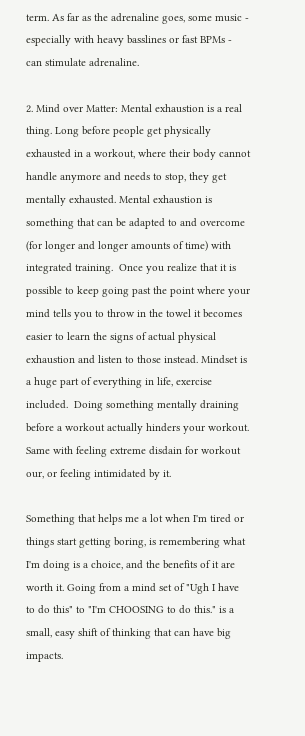term. As far as the adrenaline goes, some music - especially with heavy basslines or fast BPMs - can stimulate adrenaline.

2. Mind over Matter: Mental exhaustion is a real thing. Long before people get physically exhausted in a workout, where their body cannot handle anymore and needs to stop, they get mentally exhausted. Mental exhaustion is something that can be adapted to and overcome (for longer and longer amounts of time) with integrated training.  Once you realize that it is possible to keep going past the point where your mind tells you to throw in the towel it becomes easier to learn the signs of actual physical exhaustion and listen to those instead. Mindset is a huge part of everything in life, exercise included.  Doing something mentally draining before a workout actually hinders your workout. Same with feeling extreme disdain for workout our, or feeling intimidated by it.

Something that helps me a lot when I'm tired or things start getting boring, is remembering what I'm doing is a choice, and the benefits of it are worth it. Going from a mind set of "Ugh I have to do this" to "I'm CHOOSING to do this." is a small, easy shift of thinking that can have big impacts.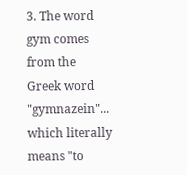3. The word gym comes from the Greek word "gymnazein"... which literally means "to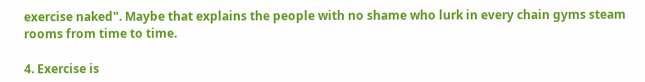exercise naked". Maybe that explains the people with no shame who lurk in every chain gyms steam rooms from time to time.

4. Exercise is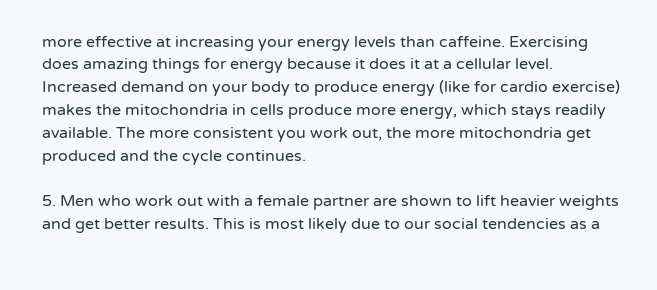more effective at increasing your energy levels than caffeine. Exercising does amazing things for energy because it does it at a cellular level. Increased demand on your body to produce energy (like for cardio exercise) makes the mitochondria in cells produce more energy, which stays readily available. The more consistent you work out, the more mitochondria get produced and the cycle continues.

5. Men who work out with a female partner are shown to lift heavier weights and get better results. This is most likely due to our social tendencies as a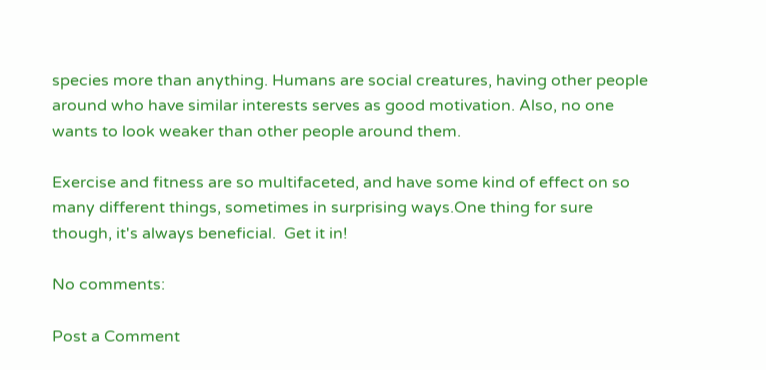species more than anything. Humans are social creatures, having other people around who have similar interests serves as good motivation. Also, no one wants to look weaker than other people around them.

Exercise and fitness are so multifaceted, and have some kind of effect on so many different things, sometimes in surprising ways.One thing for sure though, it's always beneficial.  Get it in!

No comments:

Post a Comment